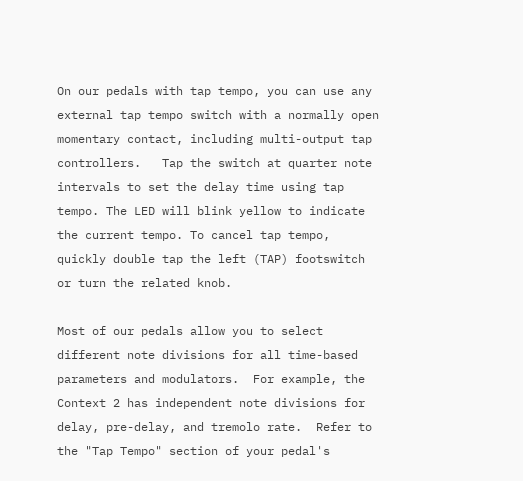On our pedals with tap tempo, you can use any external tap tempo switch with a normally open momentary contact, including multi-output tap controllers.   Tap the switch at quarter note intervals to set the delay time using tap tempo. The LED will blink yellow to indicate the current tempo. To cancel tap tempo, quickly double tap the left (TAP) footswitch or turn the related knob.

Most of our pedals allow you to select different note divisions for all time-based parameters and modulators.  For example, the Context 2 has independent note divisions for delay, pre-delay, and tremolo rate.  Refer to the "Tap Tempo" section of your pedal's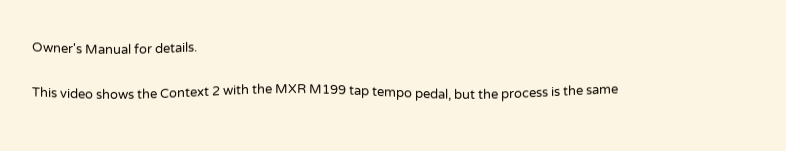Owner's Manual for details.

This video shows the Context 2 with the MXR M199 tap tempo pedal, but the process is the same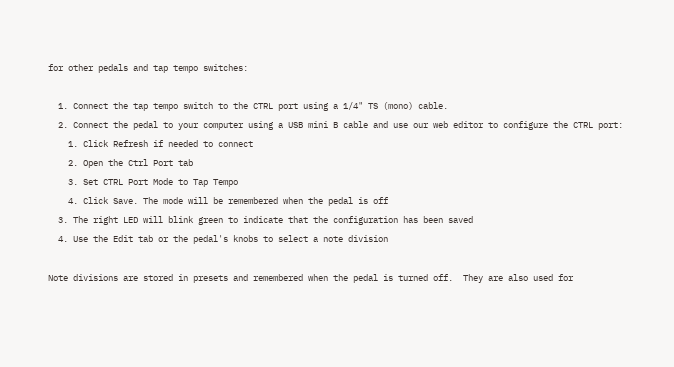for other pedals and tap tempo switches:

  1. Connect the tap tempo switch to the CTRL port using a 1/4" TS (mono) cable.
  2. Connect the pedal to your computer using a USB mini B cable and use our web editor to configure the CTRL port:
    1. Click Refresh if needed to connect
    2. Open the Ctrl Port tab
    3. Set CTRL Port Mode to Tap Tempo
    4. Click Save. The mode will be remembered when the pedal is off
  3. The right LED will blink green to indicate that the configuration has been saved
  4. Use the Edit tab or the pedal's knobs to select a note division

Note divisions are stored in presets and remembered when the pedal is turned off.  They are also used for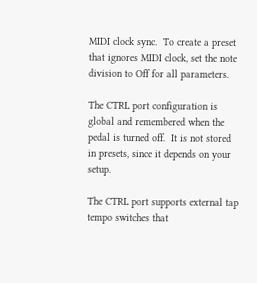MIDI clock sync.  To create a preset that ignores MIDI clock, set the note division to Off for all parameters.

The CTRL port configuration is global and remembered when the pedal is turned off.  It is not stored in presets, since it depends on your setup.

The CTRL port supports external tap tempo switches that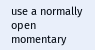use a normally open momentary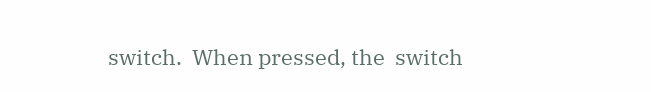switch.  When pressed, the  switch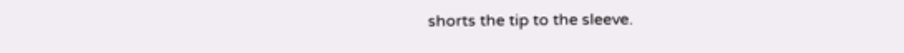shorts the tip to the sleeve.